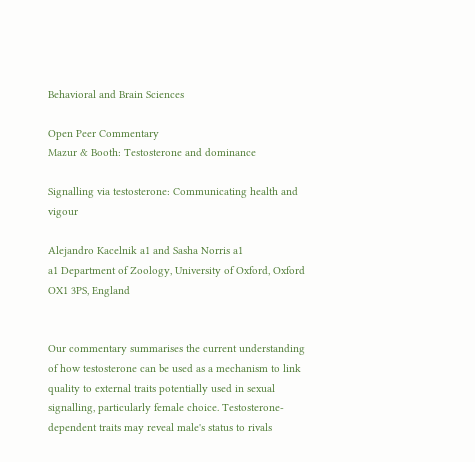Behavioral and Brain Sciences

Open Peer Commentary
Mazur & Booth: Testosterone and dominance

Signalling via testosterone: Communicating health and vigour

Alejandro Kacelnik a1 and Sasha Norris a1
a1 Department of Zoology, University of Oxford, Oxford OX1 3PS, England


Our commentary summarises the current understanding of how testosterone can be used as a mechanism to link quality to external traits potentially used in sexual signalling, particularly female choice. Testosterone-dependent traits may reveal male's status to rivals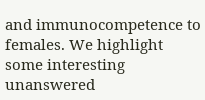and immunocompetence to females. We highlight some interesting unanswered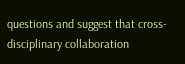questions and suggest that cross-disciplinary collaboration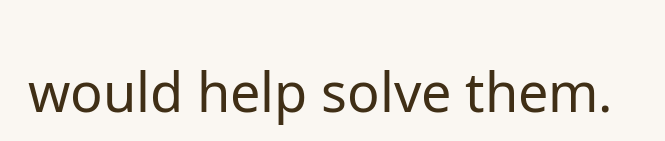would help solve them.